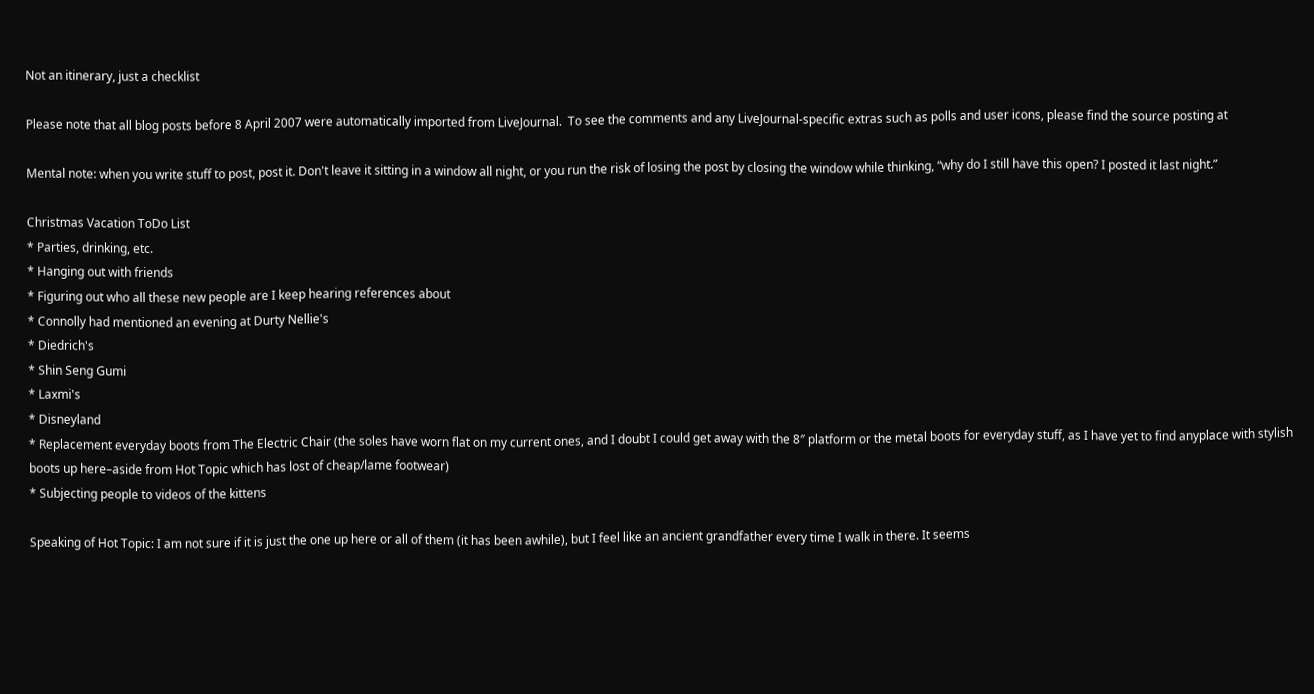Not an itinerary, just a checklist

Please note that all blog posts before 8 April 2007 were automatically imported from LiveJournal.  To see the comments and any LiveJournal-specific extras such as polls and user icons, please find the source posting at

Mental note: when you write stuff to post, post it. Don't leave it sitting in a window all night, or you run the risk of losing the post by closing the window while thinking, “why do I still have this open? I posted it last night.”

Christmas Vacation ToDo List
* Parties, drinking, etc.
* Hanging out with friends
* Figuring out who all these new people are I keep hearing references about
* Connolly had mentioned an evening at Durty Nellie's
* Diedrich's
* Shin Seng Gumi
* Laxmi's
* Disneyland
* Replacement everyday boots from The Electric Chair (the soles have worn flat on my current ones, and I doubt I could get away with the 8″ platform or the metal boots for everyday stuff, as I have yet to find anyplace with stylish boots up here–aside from Hot Topic which has lost of cheap/lame footwear)
* Subjecting people to videos of the kittens

Speaking of Hot Topic: I am not sure if it is just the one up here or all of them (it has been awhile), but I feel like an ancient grandfather every time I walk in there. It seems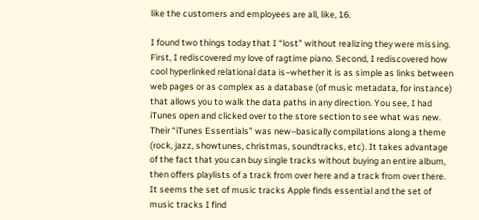like the customers and employees are all, like, 16.

I found two things today that I “lost” without realizing they were missing. First, I rediscovered my love of ragtime piano. Second, I rediscovered how cool hyperlinked relational data is–whether it is as simple as links between web pages or as complex as a database (of music metadata, for instance) that allows you to walk the data paths in any direction. You see, I had iTunes open and clicked over to the store section to see what was new. Their “iTunes Essentials” was new–basically compilations along a theme (rock, jazz, showtunes, christmas, soundtracks, etc). It takes advantage of the fact that you can buy single tracks without buying an entire album, then offers playlists of a track from over here and a track from over there. It seems the set of music tracks Apple finds essential and the set of music tracks I find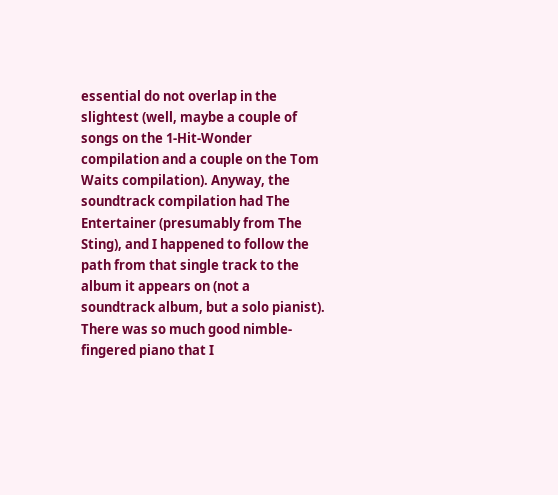essential do not overlap in the slightest (well, maybe a couple of songs on the 1-Hit-Wonder compilation and a couple on the Tom Waits compilation). Anyway, the soundtrack compilation had The Entertainer (presumably from The Sting), and I happened to follow the path from that single track to the album it appears on (not a soundtrack album, but a solo pianist). There was so much good nimble-fingered piano that I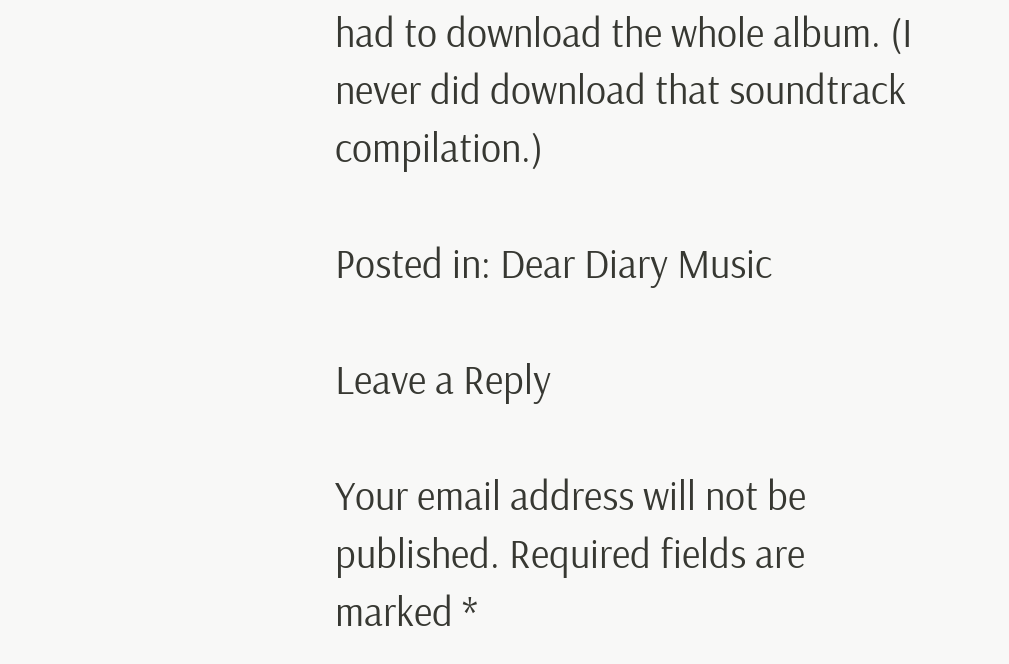had to download the whole album. (I never did download that soundtrack compilation.)

Posted in: Dear Diary Music

Leave a Reply

Your email address will not be published. Required fields are marked *